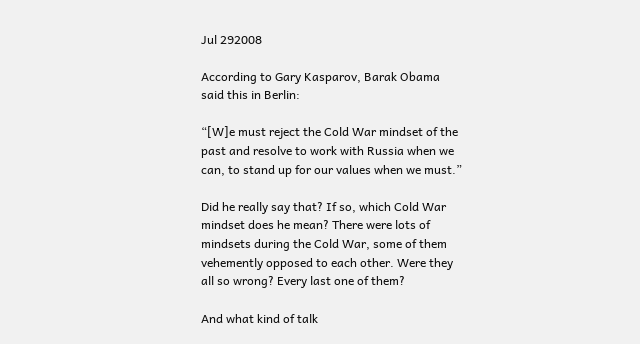Jul 292008

According to Gary Kasparov, Barak Obama said this in Berlin:

“[W]e must reject the Cold War mindset of the past and resolve to work with Russia when we can, to stand up for our values when we must.”

Did he really say that? If so, which Cold War mindset does he mean? There were lots of mindsets during the Cold War, some of them vehemently opposed to each other. Were they all so wrong? Every last one of them?

And what kind of talk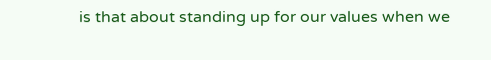is that about standing up for our values when we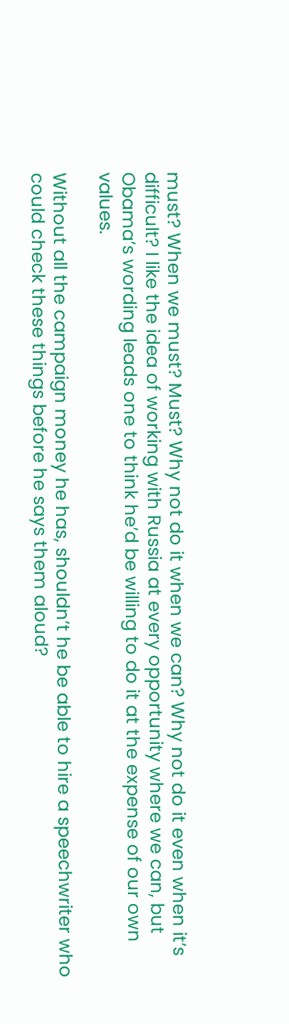must? When we must? Must? Why not do it when we can? Why not do it even when it’s difficult? I like the idea of working with Russia at every opportunity where we can, but Obama’s wording leads one to think he’d be willing to do it at the expense of our own values.

Without all the campaign money he has, shouldn’t he be able to hire a speechwriter who could check these things before he says them aloud?